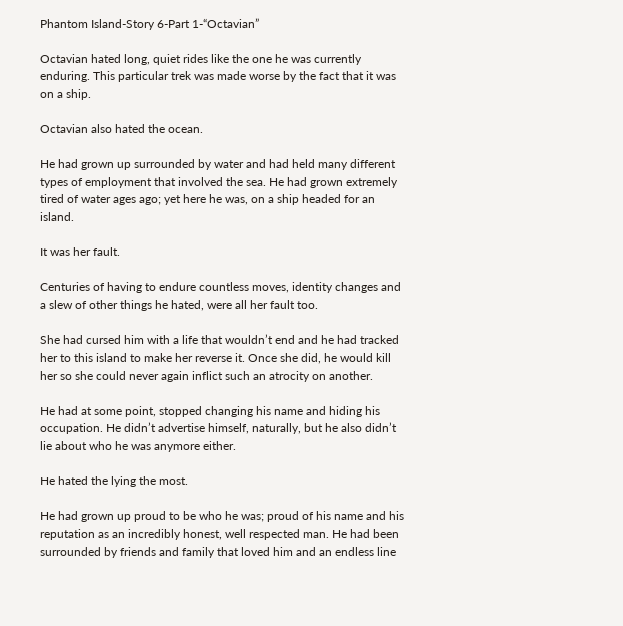Phantom Island-Story 6-Part 1-“Octavian”

Octavian hated long, quiet rides like the one he was currently enduring. This particular trek was made worse by the fact that it was on a ship.

Octavian also hated the ocean.

He had grown up surrounded by water and had held many different types of employment that involved the sea. He had grown extremely tired of water ages ago; yet here he was, on a ship headed for an island.

It was her fault.

Centuries of having to endure countless moves, identity changes and a slew of other things he hated, were all her fault too.

She had cursed him with a life that wouldn’t end and he had tracked her to this island to make her reverse it. Once she did, he would kill her so she could never again inflict such an atrocity on another.

He had at some point, stopped changing his name and hiding his occupation. He didn’t advertise himself, naturally, but he also didn’t lie about who he was anymore either.

He hated the lying the most.

He had grown up proud to be who he was; proud of his name and his reputation as an incredibly honest, well respected man. He had been surrounded by friends and family that loved him and an endless line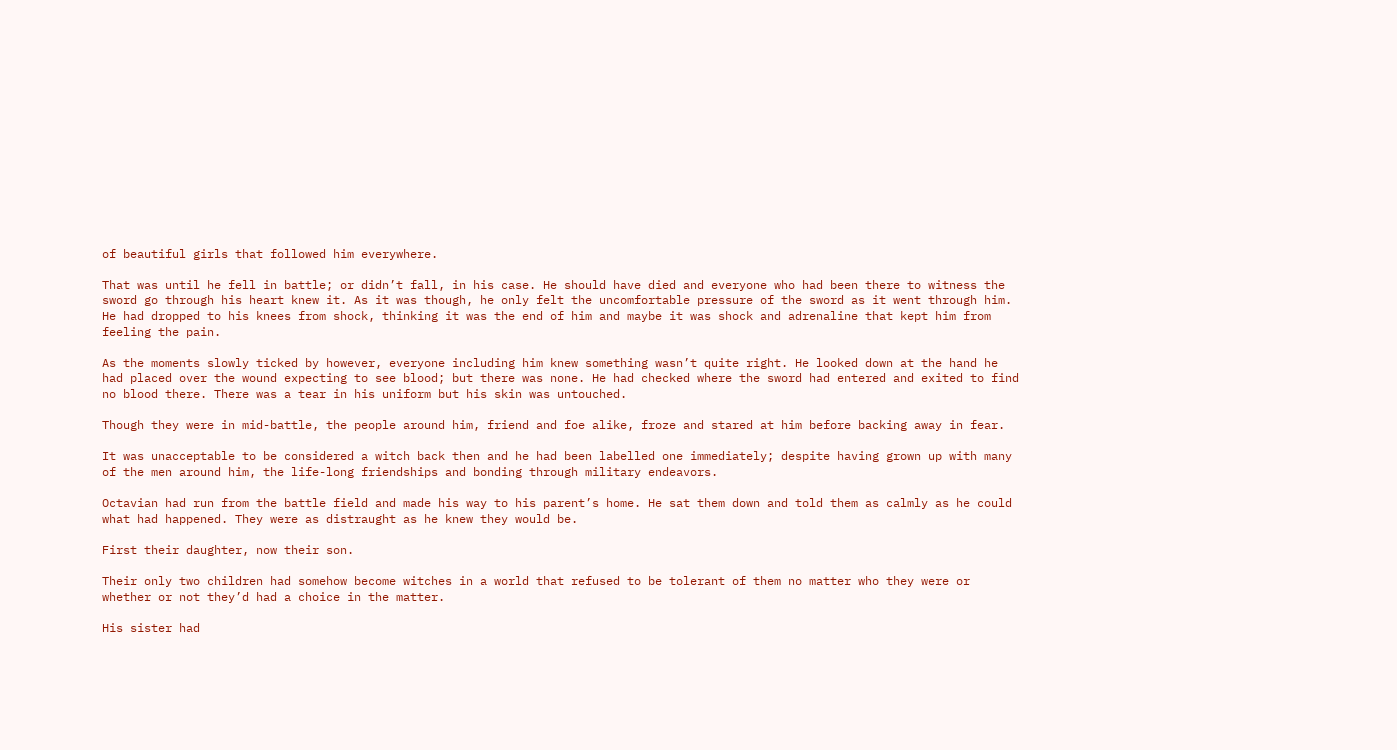of beautiful girls that followed him everywhere.

That was until he fell in battle; or didn’t fall, in his case. He should have died and everyone who had been there to witness the sword go through his heart knew it. As it was though, he only felt the uncomfortable pressure of the sword as it went through him. He had dropped to his knees from shock, thinking it was the end of him and maybe it was shock and adrenaline that kept him from feeling the pain.

As the moments slowly ticked by however, everyone including him knew something wasn’t quite right. He looked down at the hand he had placed over the wound expecting to see blood; but there was none. He had checked where the sword had entered and exited to find no blood there. There was a tear in his uniform but his skin was untouched.

Though they were in mid-battle, the people around him, friend and foe alike, froze and stared at him before backing away in fear.

It was unacceptable to be considered a witch back then and he had been labelled one immediately; despite having grown up with many of the men around him, the life-long friendships and bonding through military endeavors.

Octavian had run from the battle field and made his way to his parent’s home. He sat them down and told them as calmly as he could what had happened. They were as distraught as he knew they would be.

First their daughter, now their son.

Their only two children had somehow become witches in a world that refused to be tolerant of them no matter who they were or whether or not they’d had a choice in the matter.

His sister had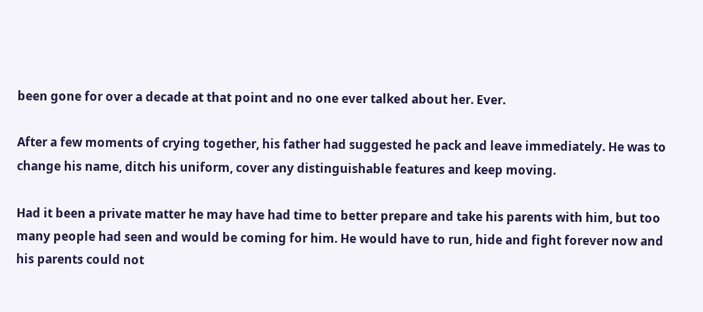been gone for over a decade at that point and no one ever talked about her. Ever.

After a few moments of crying together, his father had suggested he pack and leave immediately. He was to change his name, ditch his uniform, cover any distinguishable features and keep moving.

Had it been a private matter he may have had time to better prepare and take his parents with him, but too many people had seen and would be coming for him. He would have to run, hide and fight forever now and his parents could not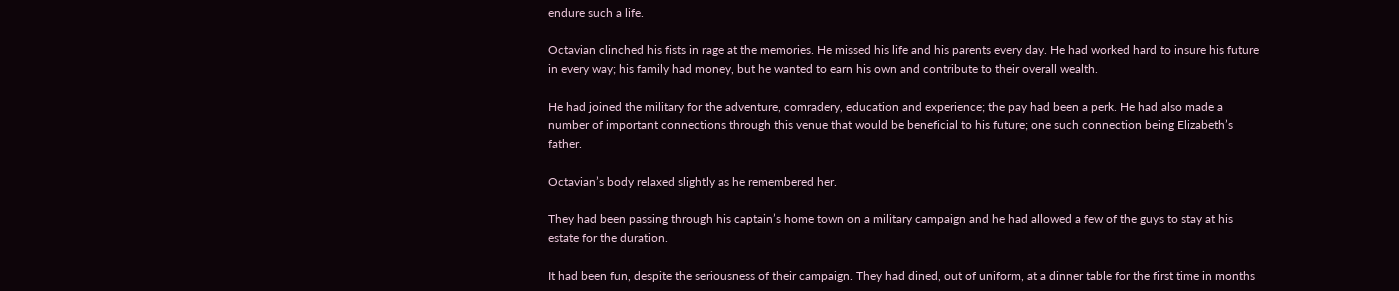endure such a life.

Octavian clinched his fists in rage at the memories. He missed his life and his parents every day. He had worked hard to insure his future in every way; his family had money, but he wanted to earn his own and contribute to their overall wealth.

He had joined the military for the adventure, comradery, education and experience; the pay had been a perk. He had also made a number of important connections through this venue that would be beneficial to his future; one such connection being Elizabeth’s father.

Octavian’s body relaxed slightly as he remembered her.

They had been passing through his captain’s home town on a military campaign and he had allowed a few of the guys to stay at his estate for the duration.

It had been fun, despite the seriousness of their campaign. They had dined, out of uniform, at a dinner table for the first time in months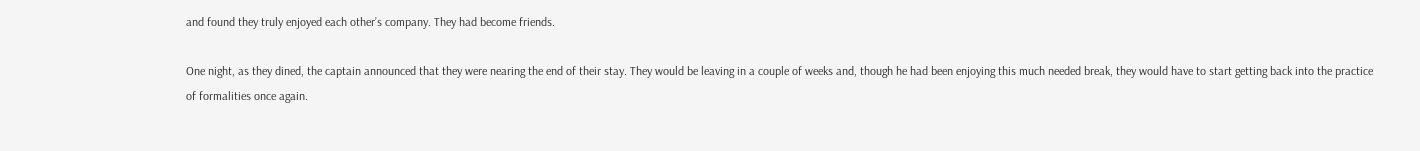and found they truly enjoyed each other’s company. They had become friends.

One night, as they dined, the captain announced that they were nearing the end of their stay. They would be leaving in a couple of weeks and, though he had been enjoying this much needed break, they would have to start getting back into the practice of formalities once again.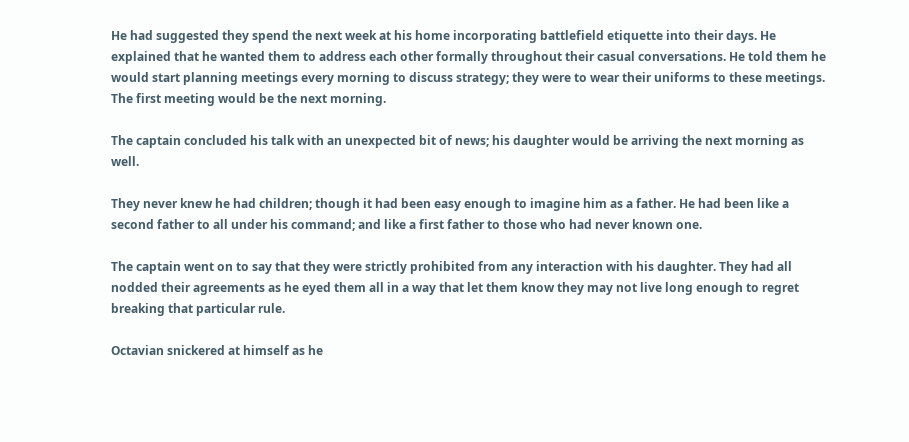He had suggested they spend the next week at his home incorporating battlefield etiquette into their days. He explained that he wanted them to address each other formally throughout their casual conversations. He told them he would start planning meetings every morning to discuss strategy; they were to wear their uniforms to these meetings. The first meeting would be the next morning.

The captain concluded his talk with an unexpected bit of news; his daughter would be arriving the next morning as well.

They never knew he had children; though it had been easy enough to imagine him as a father. He had been like a second father to all under his command; and like a first father to those who had never known one.

The captain went on to say that they were strictly prohibited from any interaction with his daughter. They had all nodded their agreements as he eyed them all in a way that let them know they may not live long enough to regret breaking that particular rule.

Octavian snickered at himself as he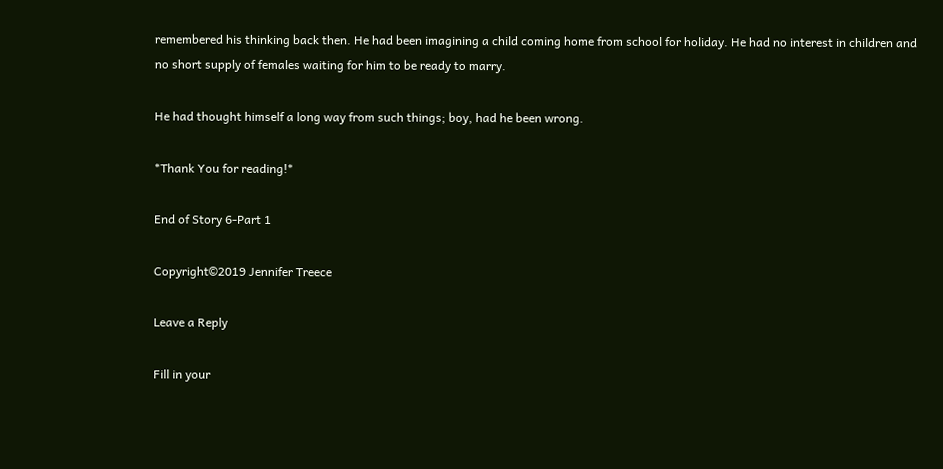remembered his thinking back then. He had been imagining a child coming home from school for holiday. He had no interest in children and no short supply of females waiting for him to be ready to marry.

He had thought himself a long way from such things; boy, had he been wrong.

*Thank You for reading!*

End of Story 6-Part 1

Copyright©2019 Jennifer Treece

Leave a Reply

Fill in your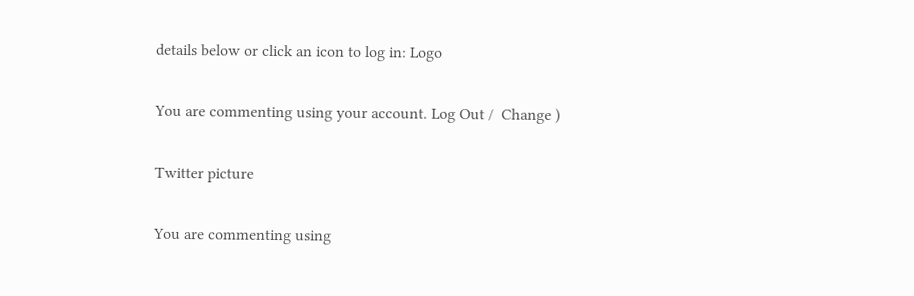details below or click an icon to log in: Logo

You are commenting using your account. Log Out /  Change )

Twitter picture

You are commenting using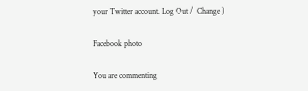your Twitter account. Log Out /  Change )

Facebook photo

You are commenting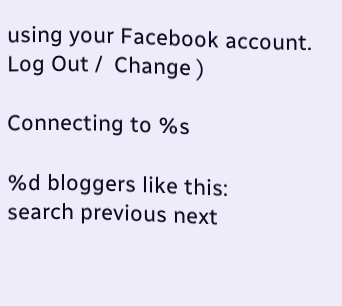using your Facebook account. Log Out /  Change )

Connecting to %s

%d bloggers like this:
search previous next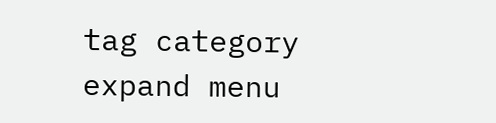tag category expand menu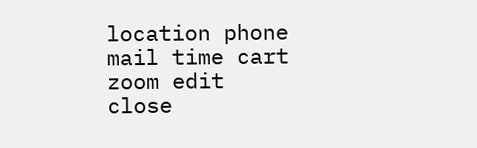location phone mail time cart zoom edit close